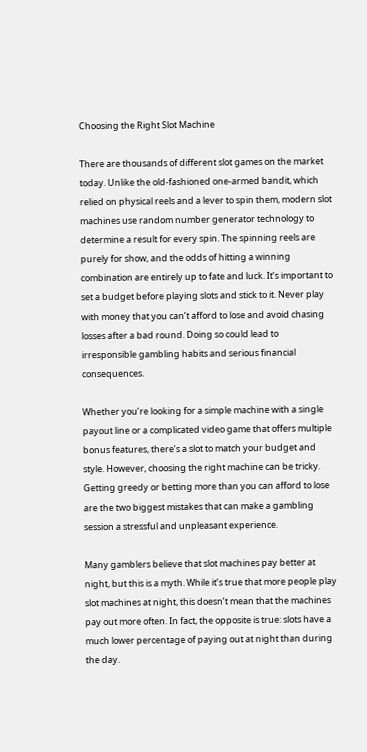Choosing the Right Slot Machine

There are thousands of different slot games on the market today. Unlike the old-fashioned one-armed bandit, which relied on physical reels and a lever to spin them, modern slot machines use random number generator technology to determine a result for every spin. The spinning reels are purely for show, and the odds of hitting a winning combination are entirely up to fate and luck. It’s important to set a budget before playing slots and stick to it. Never play with money that you can’t afford to lose and avoid chasing losses after a bad round. Doing so could lead to irresponsible gambling habits and serious financial consequences.

Whether you’re looking for a simple machine with a single payout line or a complicated video game that offers multiple bonus features, there’s a slot to match your budget and style. However, choosing the right machine can be tricky. Getting greedy or betting more than you can afford to lose are the two biggest mistakes that can make a gambling session a stressful and unpleasant experience.

Many gamblers believe that slot machines pay better at night, but this is a myth. While it’s true that more people play slot machines at night, this doesn’t mean that the machines pay out more often. In fact, the opposite is true: slots have a much lower percentage of paying out at night than during the day.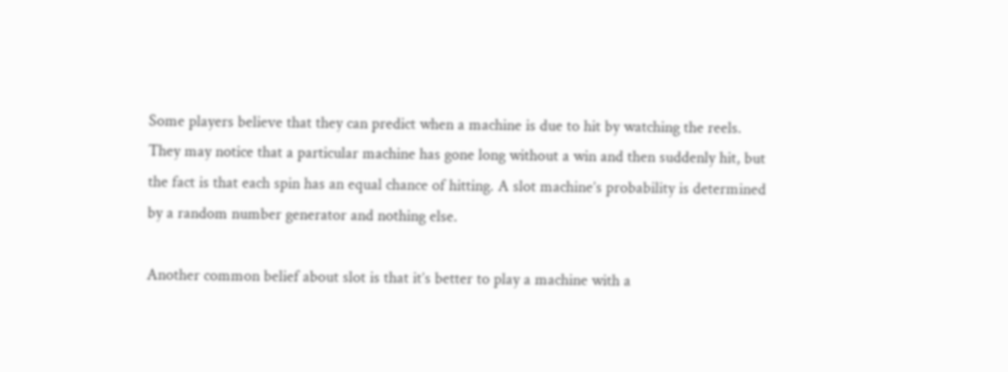Some players believe that they can predict when a machine is due to hit by watching the reels. They may notice that a particular machine has gone long without a win and then suddenly hit, but the fact is that each spin has an equal chance of hitting. A slot machine’s probability is determined by a random number generator and nothing else.

Another common belief about slot is that it’s better to play a machine with a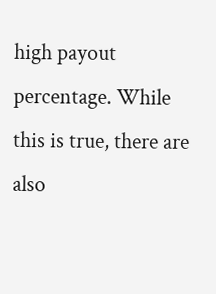high payout percentage. While this is true, there are also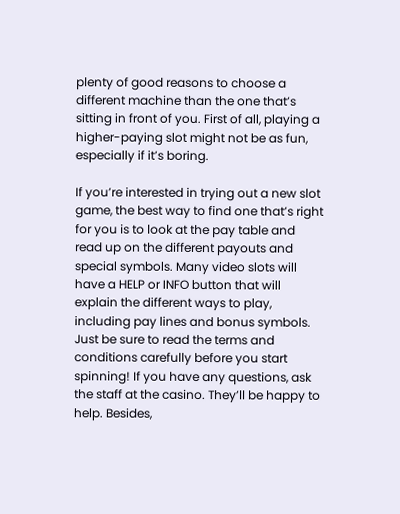plenty of good reasons to choose a different machine than the one that’s sitting in front of you. First of all, playing a higher-paying slot might not be as fun, especially if it’s boring.

If you’re interested in trying out a new slot game, the best way to find one that’s right for you is to look at the pay table and read up on the different payouts and special symbols. Many video slots will have a HELP or INFO button that will explain the different ways to play, including pay lines and bonus symbols. Just be sure to read the terms and conditions carefully before you start spinning! If you have any questions, ask the staff at the casino. They’ll be happy to help. Besides,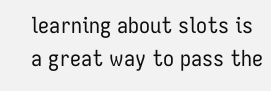learning about slots is a great way to pass the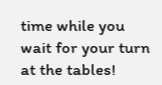time while you wait for your turn at the tables!